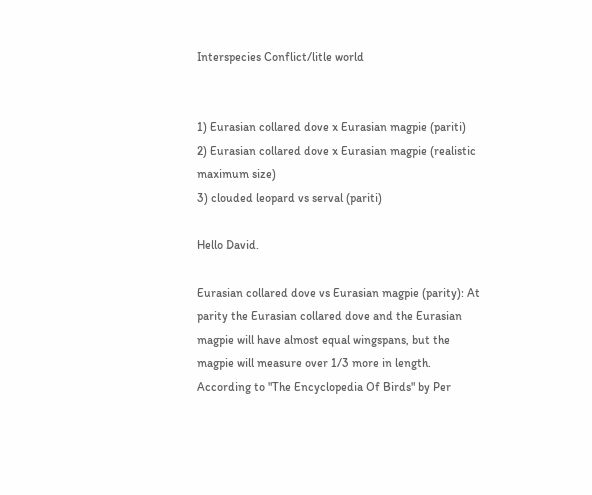Interspecies Conflict/litle world


1) Eurasian collared dove x Eurasian magpie (pariti)
2) Eurasian collared dove x Eurasian magpie (realistic maximum size)
3) clouded leopard vs serval (pariti)

Hello David.

Eurasian collared dove vs Eurasian magpie (parity): At parity the Eurasian collared dove and the Eurasian magpie will have almost equal wingspans, but the magpie will measure over 1/3 more in length.  According to "The Encyclopedia Of Birds" by Per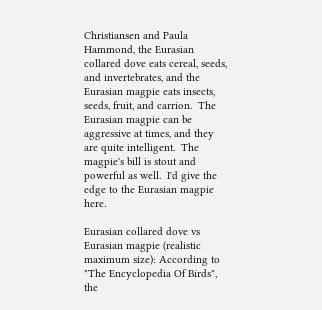Christiansen and Paula Hammond, the Eurasian collared dove eats cereal, seeds, and invertebrates, and the Eurasian magpie eats insects, seeds, fruit, and carrion.  The Eurasian magpie can be aggressive at times, and they are quite intelligent.  The magpie's bill is stout and powerful as well.  I'd give the edge to the Eurasian magpie here.

Eurasian collared dove vs Eurasian magpie (realistic maximum size): According to "The Encyclopedia Of Birds", the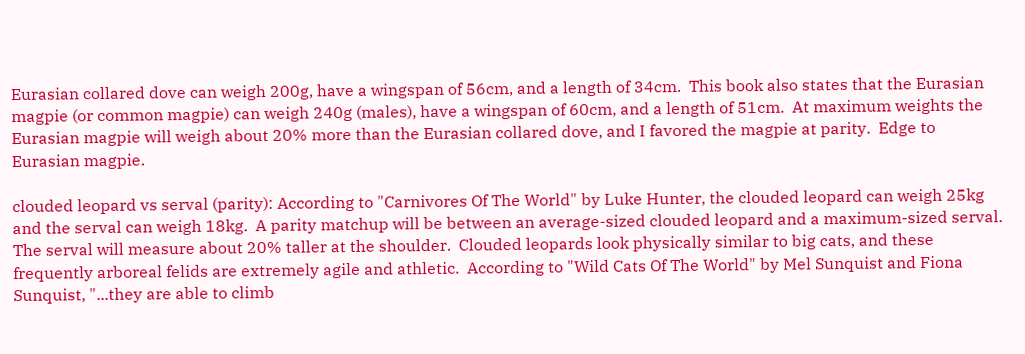Eurasian collared dove can weigh 200g, have a wingspan of 56cm, and a length of 34cm.  This book also states that the Eurasian magpie (or common magpie) can weigh 240g (males), have a wingspan of 60cm, and a length of 51cm.  At maximum weights the Eurasian magpie will weigh about 20% more than the Eurasian collared dove, and I favored the magpie at parity.  Edge to Eurasian magpie.

clouded leopard vs serval (parity): According to "Carnivores Of The World" by Luke Hunter, the clouded leopard can weigh 25kg and the serval can weigh 18kg.  A parity matchup will be between an average-sized clouded leopard and a maximum-sized serval.  The serval will measure about 20% taller at the shoulder.  Clouded leopards look physically similar to big cats, and these frequently arboreal felids are extremely agile and athletic.  According to "Wild Cats Of The World" by Mel Sunquist and Fiona Sunquist, "...they are able to climb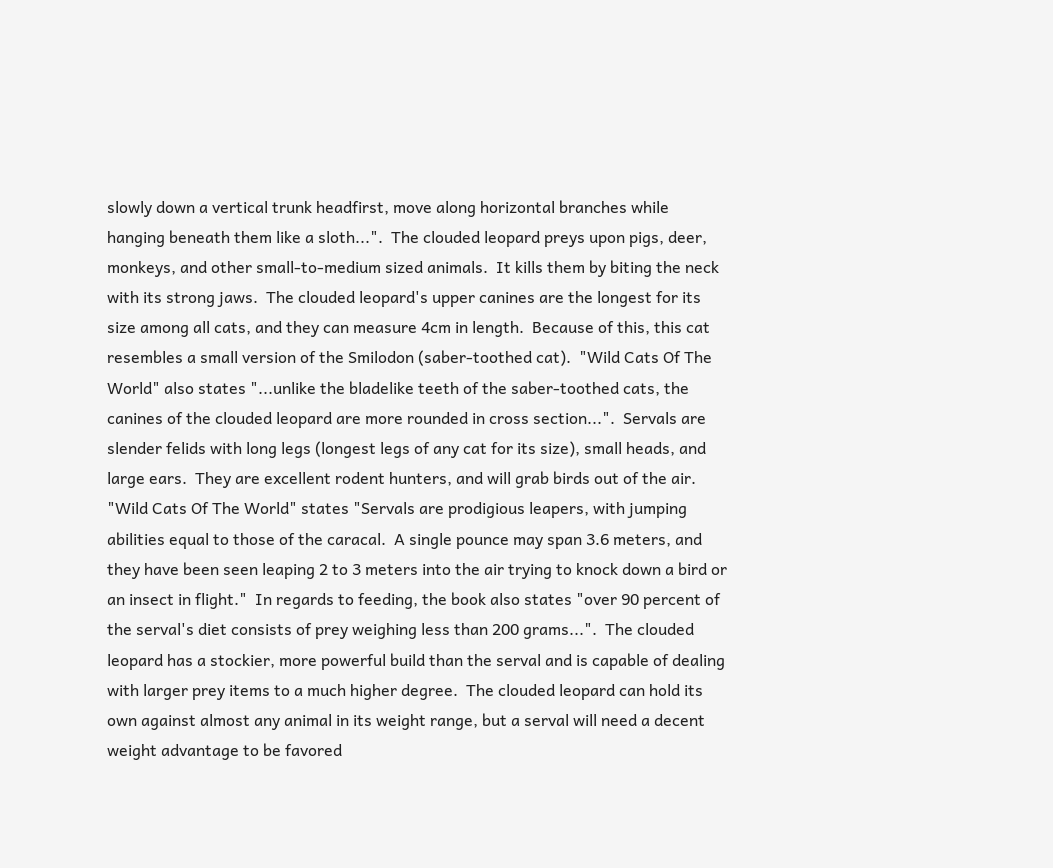slowly down a vertical trunk headfirst, move along horizontal branches while hanging beneath them like a sloth...".  The clouded leopard preys upon pigs, deer, monkeys, and other small-to-medium sized animals.  It kills them by biting the neck with its strong jaws.  The clouded leopard's upper canines are the longest for its size among all cats, and they can measure 4cm in length.  Because of this, this cat resembles a small version of the Smilodon (saber-toothed cat).  "Wild Cats Of The World" also states "...unlike the bladelike teeth of the saber-toothed cats, the canines of the clouded leopard are more rounded in cross section...".  Servals are slender felids with long legs (longest legs of any cat for its size), small heads, and large ears.  They are excellent rodent hunters, and will grab birds out of the air.  "Wild Cats Of The World" states "Servals are prodigious leapers, with jumping abilities equal to those of the caracal.  A single pounce may span 3.6 meters, and they have been seen leaping 2 to 3 meters into the air trying to knock down a bird or an insect in flight."  In regards to feeding, the book also states "over 90 percent of the serval's diet consists of prey weighing less than 200 grams...".  The clouded leopard has a stockier, more powerful build than the serval and is capable of dealing with larger prey items to a much higher degree.  The clouded leopard can hold its own against almost any animal in its weight range, but a serval will need a decent weight advantage to be favored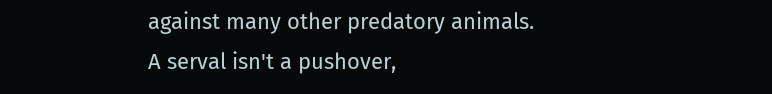against many other predatory animals.  A serval isn't a pushover,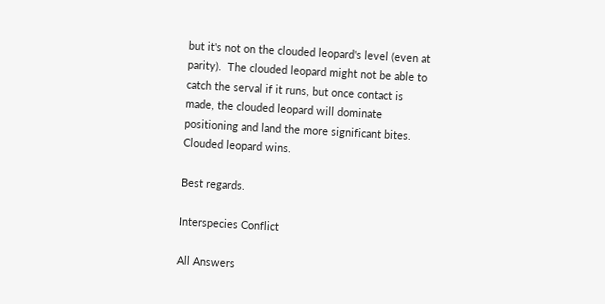but it's not on the clouded leopard's level (even at parity).  The clouded leopard might not be able to catch the serval if it runs, but once contact is made, the clouded leopard will dominate positioning and land the more significant bites.  Clouded leopard wins.

Best regards.

Interspecies Conflict

All Answers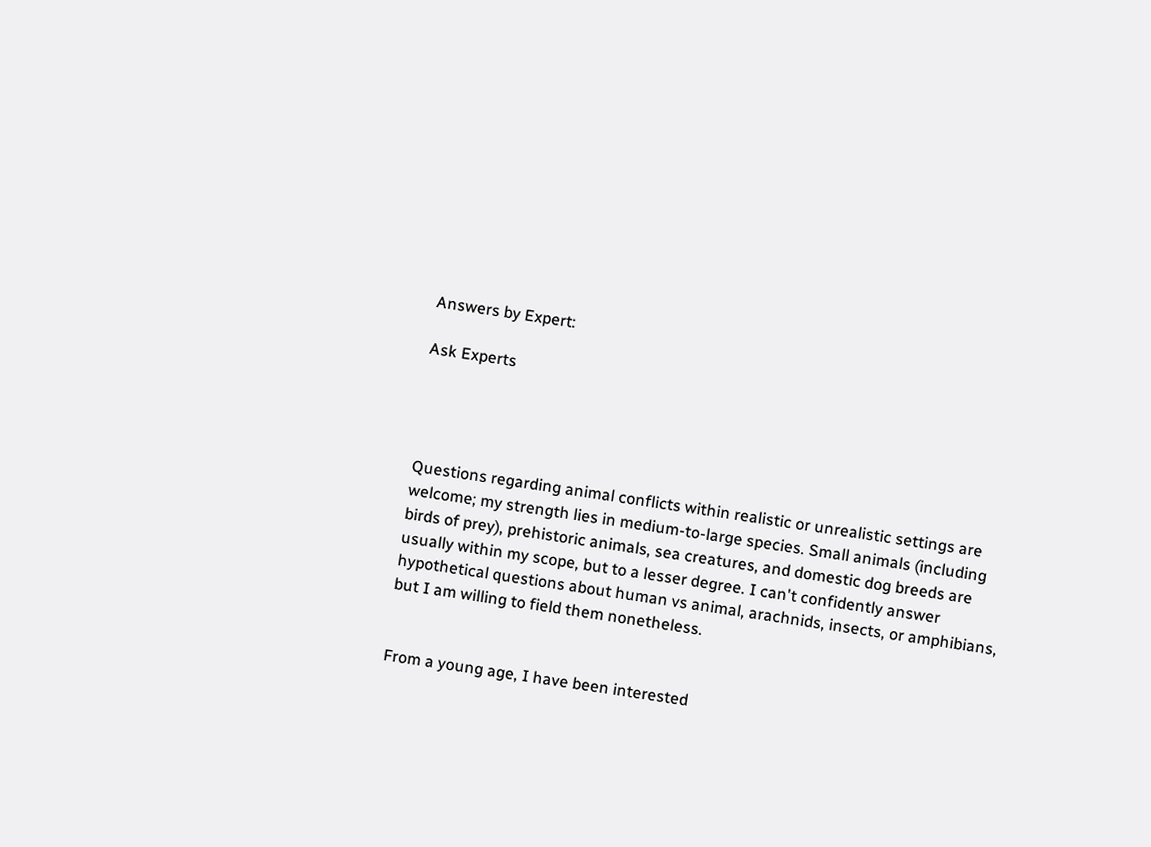Answers by Expert:

Ask Experts




Questions regarding animal conflicts within realistic or unrealistic settings are welcome; my strength lies in medium-to-large species. Small animals (including birds of prey), prehistoric animals, sea creatures, and domestic dog breeds are usually within my scope, but to a lesser degree. I can't confidently answer hypothetical questions about human vs animal, arachnids, insects, or amphibians, but I am willing to field them nonetheless.


From a young age, I have been interested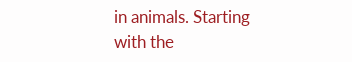in animals. Starting with the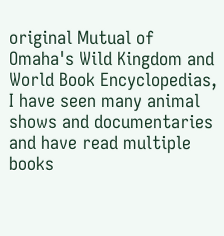original Mutual of Omaha's Wild Kingdom and World Book Encyclopedias, I have seen many animal shows and documentaries and have read multiple books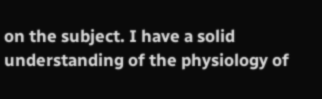on the subject. I have a solid understanding of the physiology of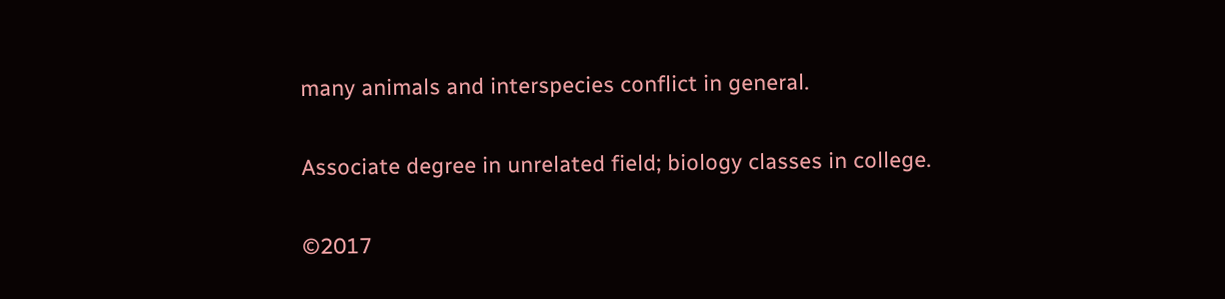many animals and interspecies conflict in general.

Associate degree in unrelated field; biology classes in college.

©2017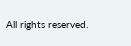All rights reserved.